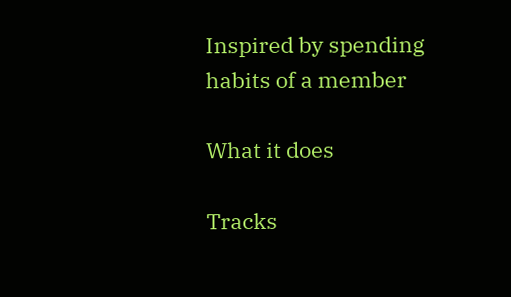Inspired by spending habits of a member

What it does

Tracks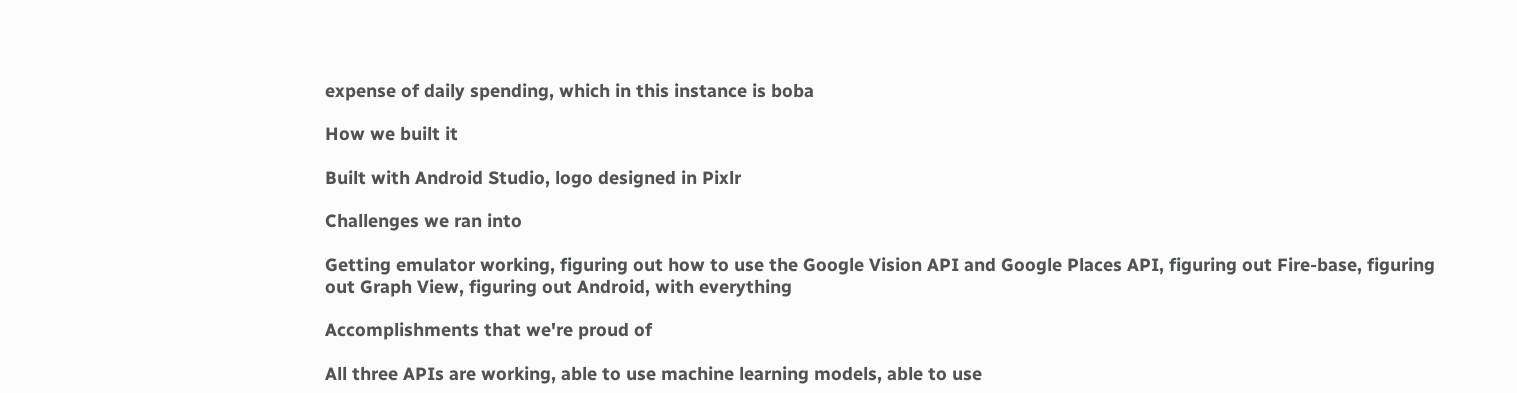expense of daily spending, which in this instance is boba

How we built it

Built with Android Studio, logo designed in Pixlr

Challenges we ran into

Getting emulator working, figuring out how to use the Google Vision API and Google Places API, figuring out Fire-base, figuring out Graph View, figuring out Android, with everything

Accomplishments that we're proud of

All three APIs are working, able to use machine learning models, able to use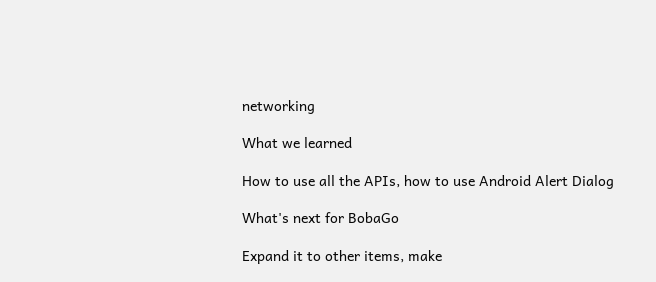networking

What we learned

How to use all the APIs, how to use Android Alert Dialog

What's next for BobaGo

Expand it to other items, make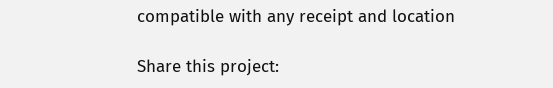compatible with any receipt and location

Share this project: